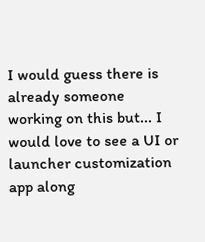I would guess there is already someone working on this but... I would love to see a UI or launcher customization app along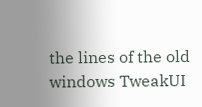the lines of the old windows TweakUI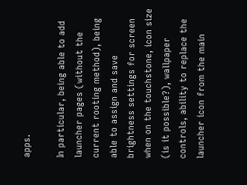apps.

In particular, being able to add launcher pages (without the current rooting method), being able to assign and save brightness settings for screen when on the touchstone, icon size (is it possible?), wallpaper controls, ability to replace the launcher icon from the main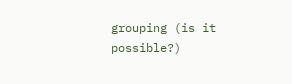grouping (is it possible?)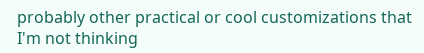probably other practical or cool customizations that I'm not thinking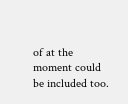of at the moment could be included too.